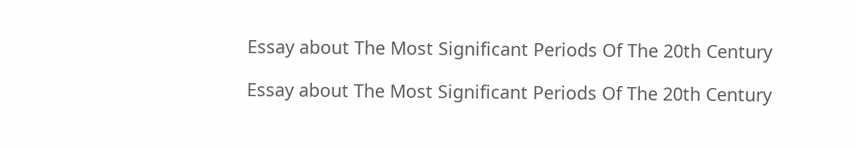Essay about The Most Significant Periods Of The 20th Century

Essay about The Most Significant Periods Of The 20th Century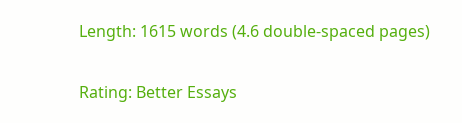Length: 1615 words (4.6 double-spaced pages)

Rating: Better Essays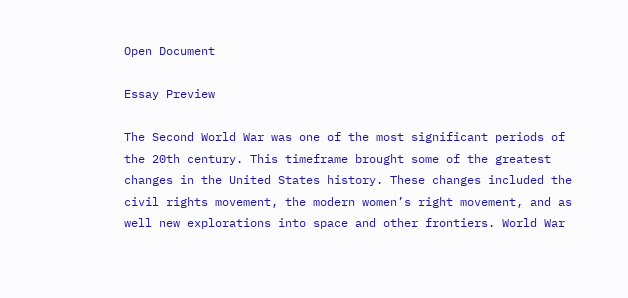Open Document

Essay Preview

The Second World War was one of the most significant periods of the 20th century. This timeframe brought some of the greatest changes in the United States history. These changes included the civil rights movement, the modern women’s right movement, and as well new explorations into space and other frontiers. World War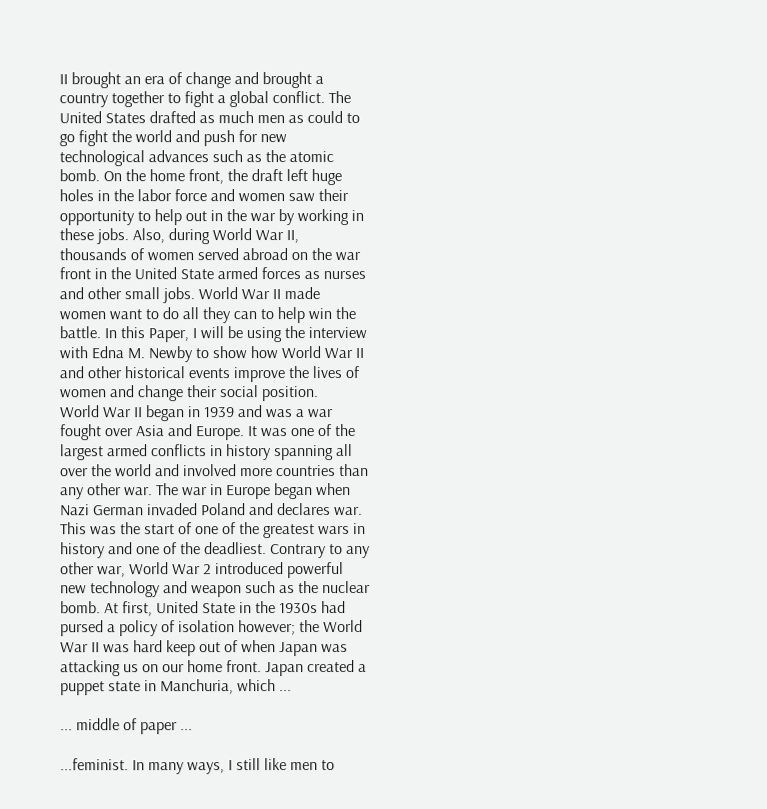II brought an era of change and brought a country together to fight a global conflict. The United States drafted as much men as could to go fight the world and push for new technological advances such as the atomic bomb. On the home front, the draft left huge holes in the labor force and women saw their opportunity to help out in the war by working in these jobs. Also, during World War II, thousands of women served abroad on the war front in the United State armed forces as nurses and other small jobs. World War II made women want to do all they can to help win the battle. In this Paper, I will be using the interview with Edna M. Newby to show how World War II and other historical events improve the lives of women and change their social position.
World War II began in 1939 and was a war fought over Asia and Europe. It was one of the largest armed conflicts in history spanning all over the world and involved more countries than any other war. The war in Europe began when Nazi German invaded Poland and declares war. This was the start of one of the greatest wars in history and one of the deadliest. Contrary to any other war, World War 2 introduced powerful new technology and weapon such as the nuclear bomb. At first, United State in the 1930s had pursed a policy of isolation however; the World War II was hard keep out of when Japan was attacking us on our home front. Japan created a puppet state in Manchuria, which ...

... middle of paper ...

...feminist. In many ways, I still like men to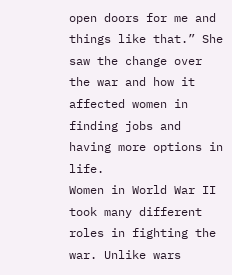open doors for me and things like that.” She saw the change over the war and how it affected women in finding jobs and having more options in life.
Women in World War II took many different roles in fighting the war. Unlike wars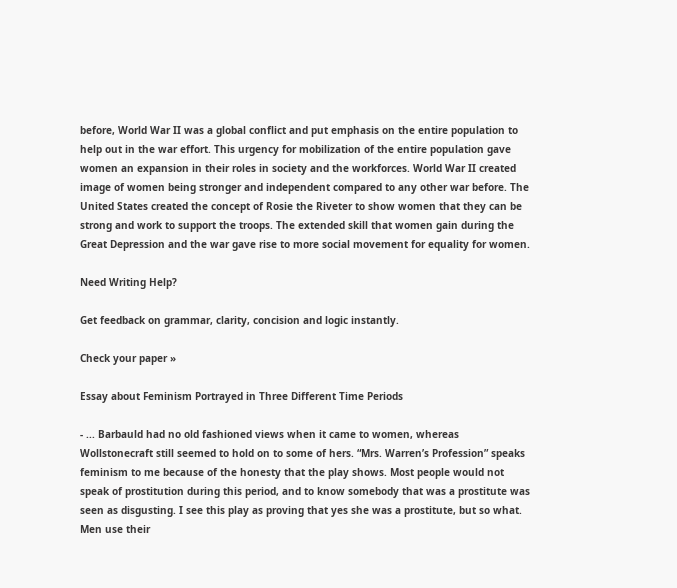before, World War II was a global conflict and put emphasis on the entire population to help out in the war effort. This urgency for mobilization of the entire population gave women an expansion in their roles in society and the workforces. World War II created image of women being stronger and independent compared to any other war before. The United States created the concept of Rosie the Riveter to show women that they can be strong and work to support the troops. The extended skill that women gain during the Great Depression and the war gave rise to more social movement for equality for women.

Need Writing Help?

Get feedback on grammar, clarity, concision and logic instantly.

Check your paper »

Essay about Feminism Portrayed in Three Different Time Periods

- ... Barbauld had no old fashioned views when it came to women, whereas Wollstonecraft still seemed to hold on to some of hers. “Mrs. Warren’s Profession” speaks feminism to me because of the honesty that the play shows. Most people would not speak of prostitution during this period, and to know somebody that was a prostitute was seen as disgusting. I see this play as proving that yes she was a prostitute, but so what. Men use their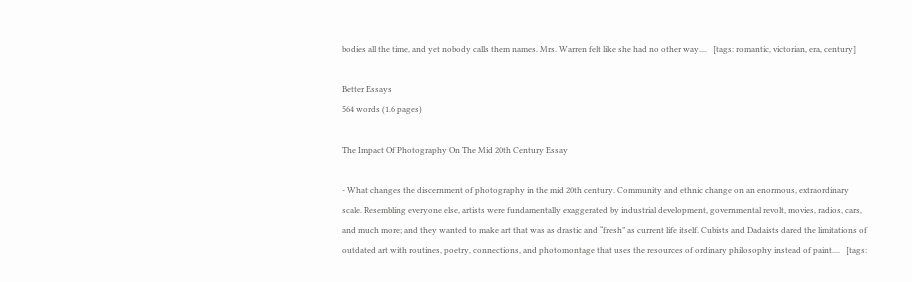bodies all the time, and yet nobody calls them names. Mrs. Warren felt like she had no other way....   [tags: romantic, victorian, era, century]

Better Essays
564 words (1.6 pages)

The Impact Of Photography On The Mid 20th Century Essay

- What changes the discernment of photography in the mid 20th century. Community and ethnic change on an enormous, extraordinary scale. Resembling everyone else, artists were fundamentally exaggerated by industrial development, governmental revolt, movies, radios, cars, and much more; and they wanted to make art that was as drastic and “fresh” as current life itself. Cubists and Dadaists dared the limitations of outdated art with routines, poetry, connections, and photomontage that uses the resources of ordinary philosophy instead of paint....   [tags: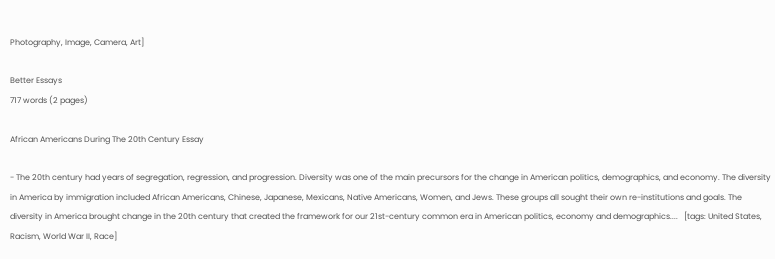Photography, Image, Camera, Art]

Better Essays
717 words (2 pages)

African Americans During The 20th Century Essay

- The 20th century had years of segregation, regression, and progression. Diversity was one of the main precursors for the change in American politics, demographics, and economy. The diversity in America by immigration included African Americans, Chinese, Japanese, Mexicans, Native Americans, Women, and Jews. These groups all sought their own re-institutions and goals. The diversity in America brought change in the 20th century that created the framework for our 21st-century common era in American politics, economy and demographics....   [tags: United States, Racism, World War II, Race]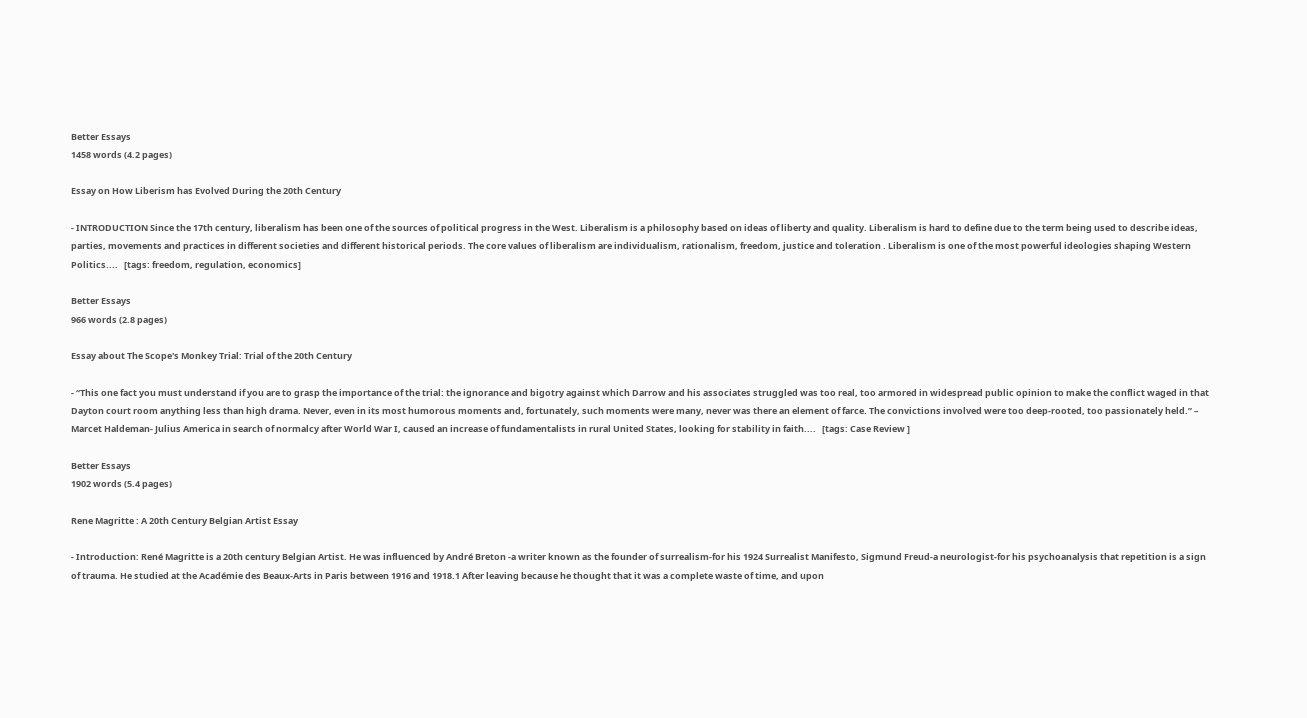Better Essays
1458 words (4.2 pages)

Essay on How Liberism has Evolved During the 20th Century

- INTRODUCTION Since the 17th century, liberalism has been one of the sources of political progress in the West. Liberalism is a philosophy based on ideas of liberty and quality. Liberalism is hard to define due to the term being used to describe ideas, parties, movements and practices in different societies and different historical periods. The core values of liberalism are individualism, rationalism, freedom, justice and toleration . Liberalism is one of the most powerful ideologies shaping Western Politics....   [tags: freedom, regulation, economics]

Better Essays
966 words (2.8 pages)

Essay about The Scope's Monkey Trial: Trial of the 20th Century

- “This one fact you must understand if you are to grasp the importance of the trial: the ignorance and bigotry against which Darrow and his associates struggled was too real, too armored in widespread public opinion to make the conflict waged in that Dayton court room anything less than high drama. Never, even in its most humorous moments and, fortunately, such moments were many, never was there an element of farce. The convictions involved were too deep-rooted, too passionately held.” – Marcet Haldeman- Julius America in search of normalcy after World War I, caused an increase of fundamentalists in rural United States, looking for stability in faith....   [tags: Case Review ]

Better Essays
1902 words (5.4 pages)

Rene Magritte : A 20th Century Belgian Artist Essay

- Introduction: René Magritte is a 20th century Belgian Artist. He was influenced by André Breton -a writer known as the founder of surrealism-for his 1924 Surrealist Manifesto, Sigmund Freud-a neurologist-for his psychoanalysis that repetition is a sign of trauma. He studied at the Académie des Beaux-Arts in Paris between 1916 and 1918.1 After leaving because he thought that it was a complete waste of time, and upon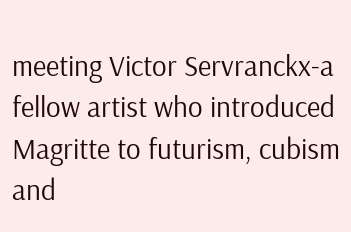meeting Victor Servranckx-a fellow artist who introduced Magritte to futurism, cubism and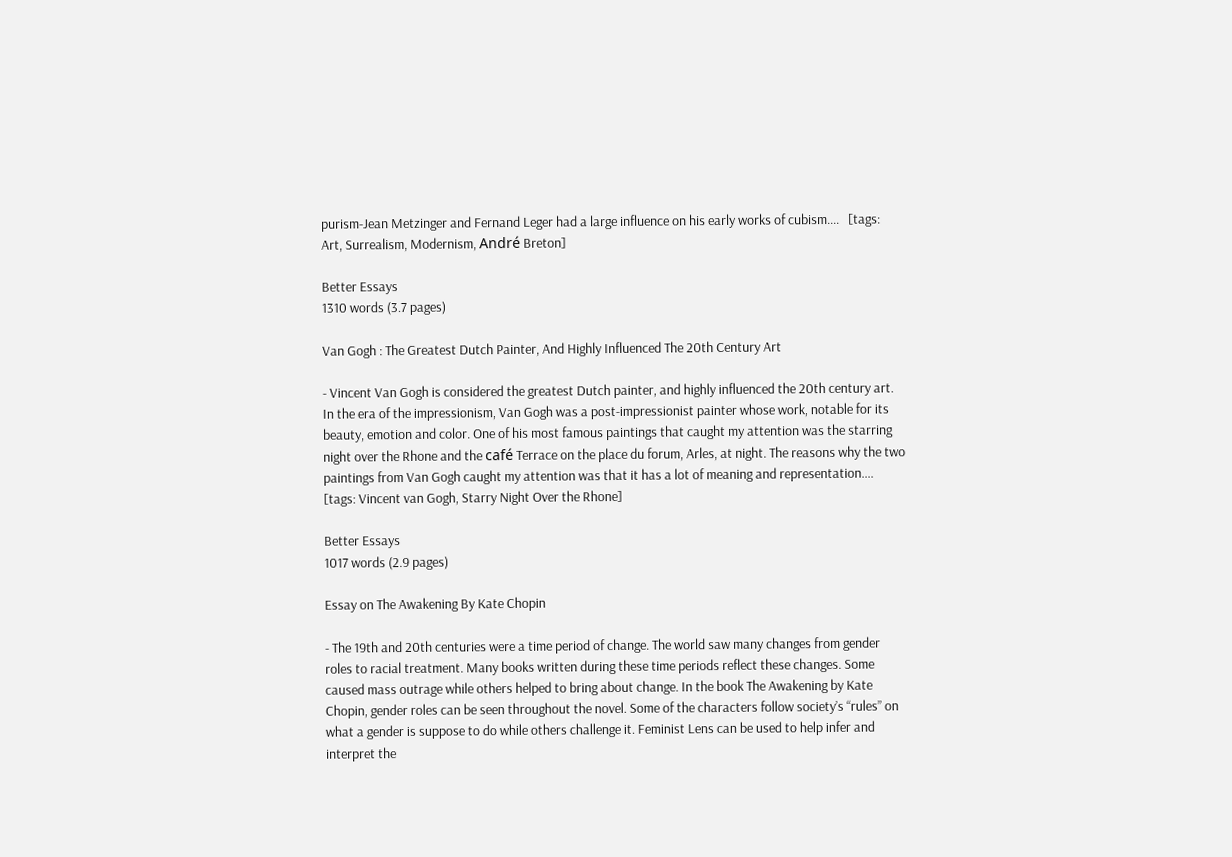purism-Jean Metzinger and Fernand Leger had a large influence on his early works of cubism....   [tags: Art, Surrealism, Modernism, André Breton]

Better Essays
1310 words (3.7 pages)

Van Gogh : The Greatest Dutch Painter, And Highly Influenced The 20th Century Art

- Vincent Van Gogh is considered the greatest Dutch painter, and highly influenced the 20th century art. In the era of the impressionism, Van Gogh was a post-impressionist painter whose work, notable for its beauty, emotion and color. One of his most famous paintings that caught my attention was the starring night over the Rhone and the café Terrace on the place du forum, Arles, at night. The reasons why the two paintings from Van Gogh caught my attention was that it has a lot of meaning and representation....   [tags: Vincent van Gogh, Starry Night Over the Rhone]

Better Essays
1017 words (2.9 pages)

Essay on The Awakening By Kate Chopin

- The 19th and 20th centuries were a time period of change. The world saw many changes from gender roles to racial treatment. Many books written during these time periods reflect these changes. Some caused mass outrage while others helped to bring about change. In the book The Awakening by Kate Chopin, gender roles can be seen throughout the novel. Some of the characters follow society’s “rules” on what a gender is suppose to do while others challenge it. Feminist Lens can be used to help infer and interpret the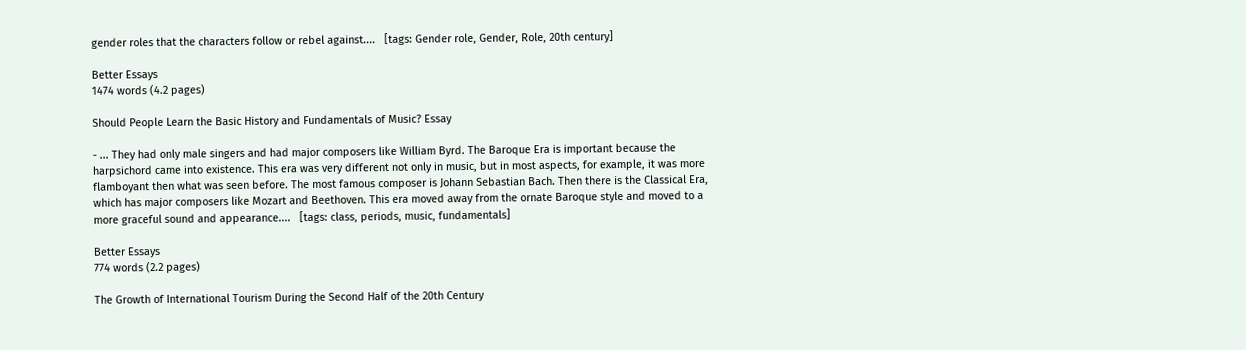gender roles that the characters follow or rebel against....   [tags: Gender role, Gender, Role, 20th century]

Better Essays
1474 words (4.2 pages)

Should People Learn the Basic History and Fundamentals of Music? Essay

- ... They had only male singers and had major composers like William Byrd. The Baroque Era is important because the harpsichord came into existence. This era was very different not only in music, but in most aspects, for example, it was more flamboyant then what was seen before. The most famous composer is Johann Sebastian Bach. Then there is the Classical Era, which has major composers like Mozart and Beethoven. This era moved away from the ornate Baroque style and moved to a more graceful sound and appearance....   [tags: class, periods, music, fundamentals]

Better Essays
774 words (2.2 pages)

The Growth of International Tourism During the Second Half of the 20th Century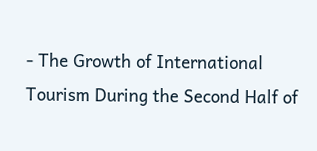- The Growth of International Tourism During the Second Half of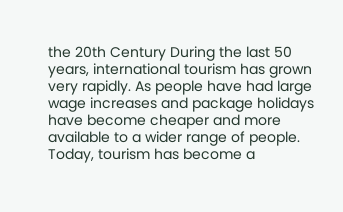the 20th Century During the last 50 years, international tourism has grown very rapidly. As people have had large wage increases and package holidays have become cheaper and more available to a wider range of people. Today, tourism has become a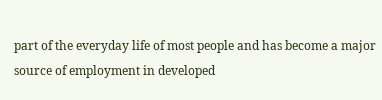part of the everyday life of most people and has become a major source of employment in developed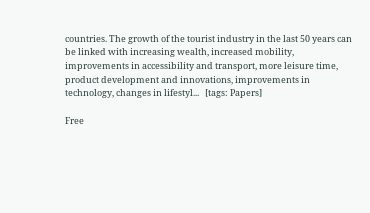countries. The growth of the tourist industry in the last 50 years can be linked with increasing wealth, increased mobility, improvements in accessibility and transport, more leisure time, product development and innovations, improvements in technology, changes in lifestyl...   [tags: Papers]

Free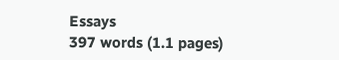Essays
397 words (1.1 pages)